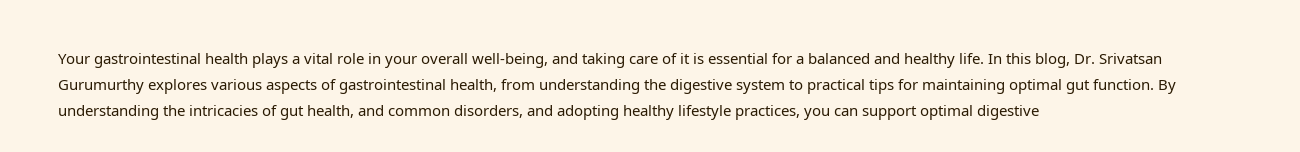Your gastrointestinal health plays a vital role in your overall well-being, and taking care of it is essential for a balanced and healthy life. In this blog, Dr. Srivatsan Gurumurthy explores various aspects of gastrointestinal health, from understanding the digestive system to practical tips for maintaining optimal gut function. By understanding the intricacies of gut health, and common disorders, and adopting healthy lifestyle practices, you can support optimal digestive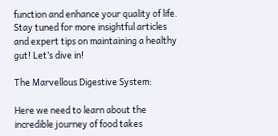function and enhance your quality of life. Stay tuned for more insightful articles and expert tips on maintaining a healthy gut! Let’s dive in!

The Marvellous Digestive System:

Here we need to learn about the incredible journey of food takes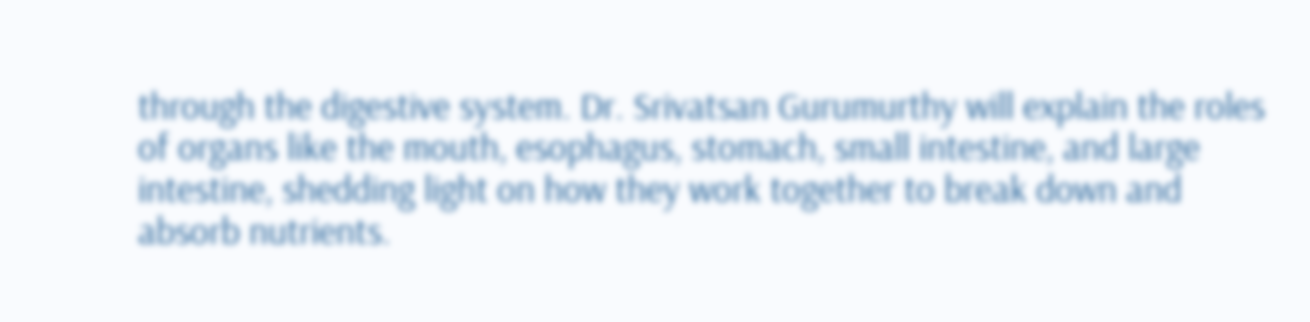through the digestive system. Dr. Srivatsan Gurumurthy will explain the roles of organs like the mouth, esophagus, stomach, small intestine, and large intestine, shedding light on how they work together to break down and absorb nutrients.